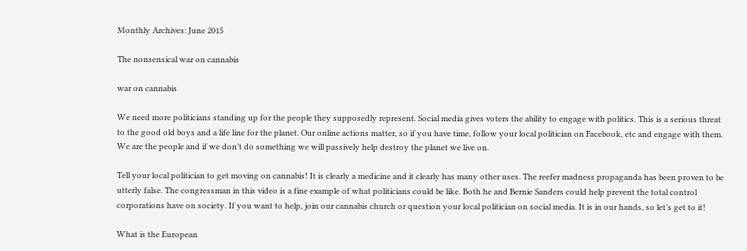Monthly Archives: June 2015

The nonsensical war on cannabis

war on cannabis

We need more politicians standing up for the people they supposedly represent. Social media gives voters the ability to engage with politics. This is a serious threat to the good old boys and a life line for the planet. Our online actions matter, so if you have time, follow your local politician on Facebook, etc and engage with them. We are the people and if we don’t do something we will passively help destroy the planet we live on.

Tell your local politician to get moving on cannabis! It is clearly a medicine and it clearly has many other uses. The reefer madness propaganda has been proven to be utterly false. The congressman in this video is a fine example of what politicians could be like. Both he and Bernie Sanders could help prevent the total control corporations have on society. If you want to help, join our cannabis church or question your local politician on social media. It is in our hands, so let’s get to it!

What is the European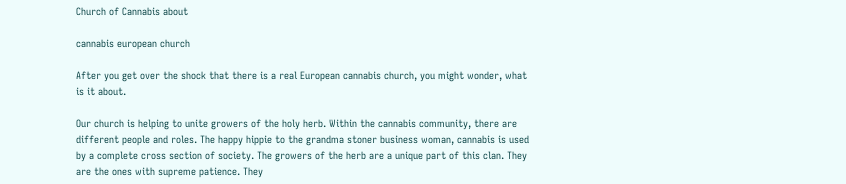Church of Cannabis about

cannabis european church

After you get over the shock that there is a real European cannabis church, you might wonder, what is it about.

Our church is helping to unite growers of the holy herb. Within the cannabis community, there are different people and roles. The happy hippie to the grandma stoner business woman, cannabis is used by a complete cross section of society. The growers of the herb are a unique part of this clan. They are the ones with supreme patience. They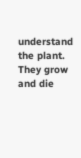understand the plant. They grow and die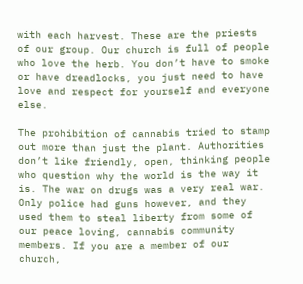with each harvest. These are the priests of our group. Our church is full of people who love the herb. You don’t have to smoke or have dreadlocks, you just need to have love and respect for yourself and everyone else.

The prohibition of cannabis tried to stamp out more than just the plant. Authorities don’t like friendly, open, thinking people who question why the world is the way it is. The war on drugs was a very real war. Only police had guns however, and they used them to steal liberty from some of our peace loving, cannabis community members. If you are a member of our church,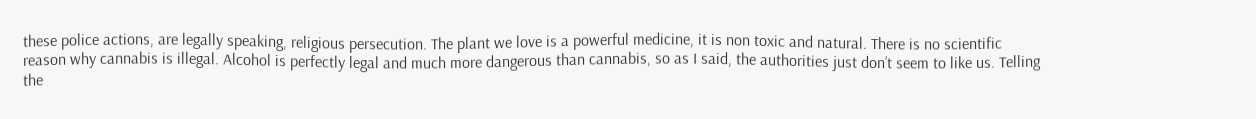these police actions, are legally speaking, religious persecution. The plant we love is a powerful medicine, it is non toxic and natural. There is no scientific reason why cannabis is illegal. Alcohol is perfectly legal and much more dangerous than cannabis, so as I said, the authorities just don’t seem to like us. Telling the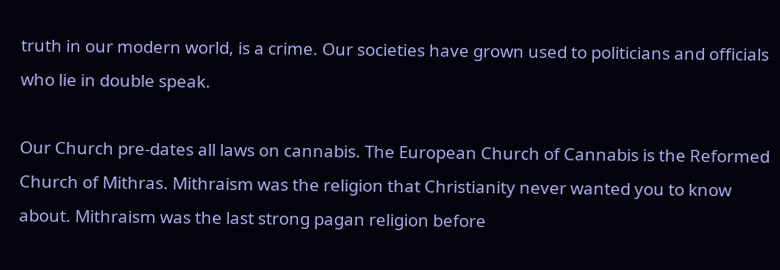truth in our modern world, is a crime. Our societies have grown used to politicians and officials who lie in double speak.

Our Church pre-dates all laws on cannabis. The European Church of Cannabis is the Reformed Church of Mithras. Mithraism was the religion that Christianity never wanted you to know about. Mithraism was the last strong pagan religion before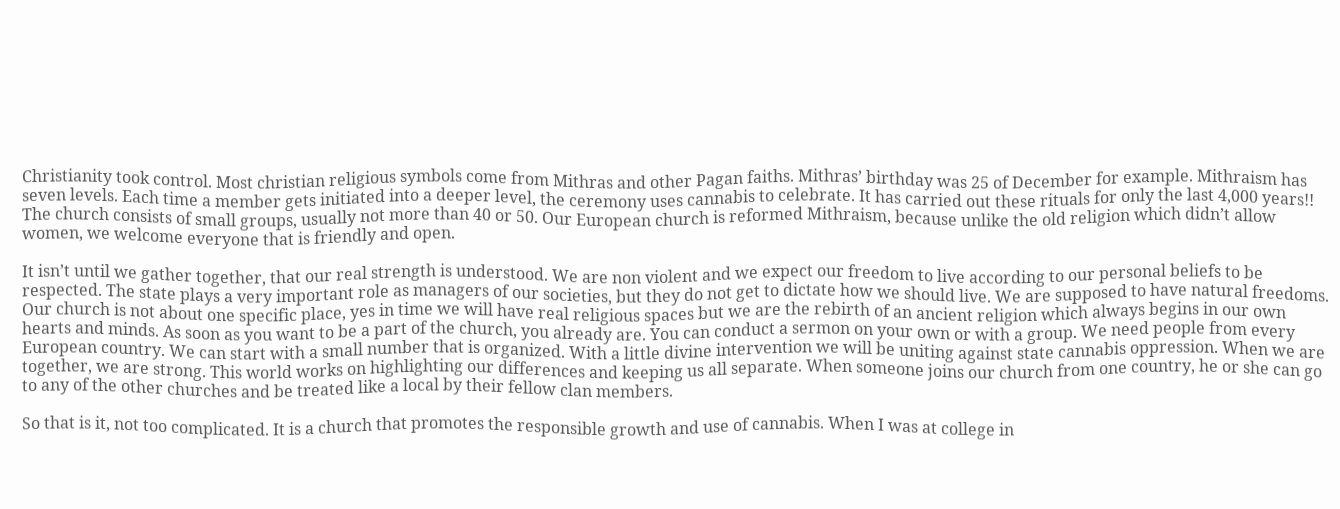Christianity took control. Most christian religious symbols come from Mithras and other Pagan faiths. Mithras’ birthday was 25 of December for example. Mithraism has seven levels. Each time a member gets initiated into a deeper level, the ceremony uses cannabis to celebrate. It has carried out these rituals for only the last 4,000 years!! The church consists of small groups, usually not more than 40 or 50. Our European church is reformed Mithraism, because unlike the old religion which didn’t allow women, we welcome everyone that is friendly and open.

It isn’t until we gather together, that our real strength is understood. We are non violent and we expect our freedom to live according to our personal beliefs to be respected. The state plays a very important role as managers of our societies, but they do not get to dictate how we should live. We are supposed to have natural freedoms. Our church is not about one specific place, yes in time we will have real religious spaces but we are the rebirth of an ancient religion which always begins in our own hearts and minds. As soon as you want to be a part of the church, you already are. You can conduct a sermon on your own or with a group. We need people from every European country. We can start with a small number that is organized. With a little divine intervention we will be uniting against state cannabis oppression. When we are together, we are strong. This world works on highlighting our differences and keeping us all separate. When someone joins our church from one country, he or she can go to any of the other churches and be treated like a local by their fellow clan members.

So that is it, not too complicated. It is a church that promotes the responsible growth and use of cannabis. When I was at college in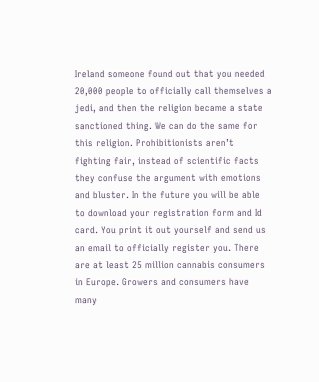Ireland someone found out that you needed 20,000 people to officially call themselves a jedi, and then the religion became a state sanctioned thing. We can do the same for this religion. Prohibitionists aren’t fighting fair, instead of scientific facts they confuse the argument with emotions and bluster. In the future you will be able to download your registration form and Id card. You print it out yourself and send us an email to officially register you. There are at least 25 million cannabis consumers in Europe. Growers and consumers have many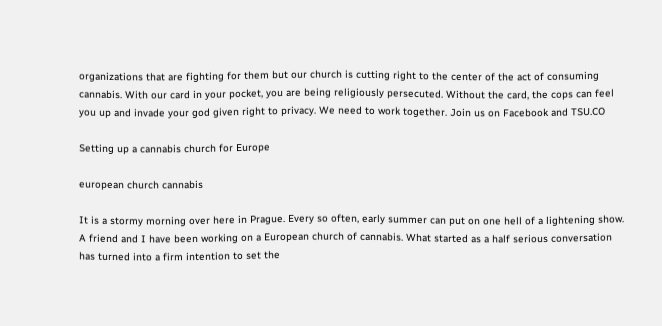organizations that are fighting for them but our church is cutting right to the center of the act of consuming cannabis. With our card in your pocket, you are being religiously persecuted. Without the card, the cops can feel you up and invade your god given right to privacy. We need to work together. Join us on Facebook and TSU.CO

Setting up a cannabis church for Europe

european church cannabis

It is a stormy morning over here in Prague. Every so often, early summer can put on one hell of a lightening show. A friend and I have been working on a European church of cannabis. What started as a half serious conversation has turned into a firm intention to set the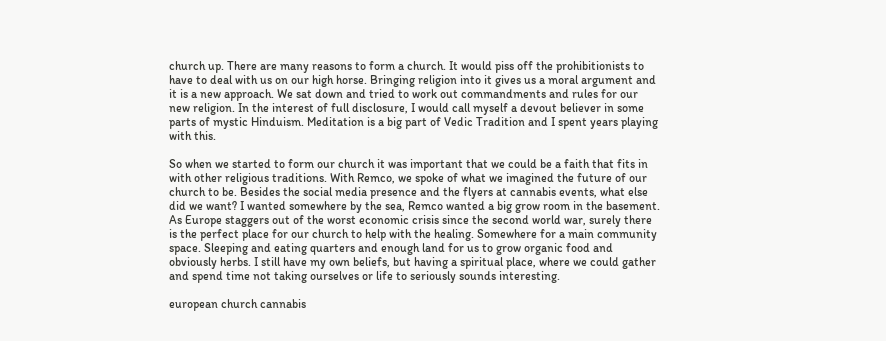church up. There are many reasons to form a church. It would piss off the prohibitionists to have to deal with us on our high horse. Bringing religion into it gives us a moral argument and it is a new approach. We sat down and tried to work out commandments and rules for our new religion. In the interest of full disclosure, I would call myself a devout believer in some parts of mystic Hinduism. Meditation is a big part of Vedic Tradition and I spent years playing with this.

So when we started to form our church it was important that we could be a faith that fits in with other religious traditions. With Remco, we spoke of what we imagined the future of our church to be. Besides the social media presence and the flyers at cannabis events, what else did we want? I wanted somewhere by the sea, Remco wanted a big grow room in the basement. As Europe staggers out of the worst economic crisis since the second world war, surely there is the perfect place for our church to help with the healing. Somewhere for a main community space. Sleeping and eating quarters and enough land for us to grow organic food and obviously herbs. I still have my own beliefs, but having a spiritual place, where we could gather and spend time not taking ourselves or life to seriously sounds interesting.

european church cannabis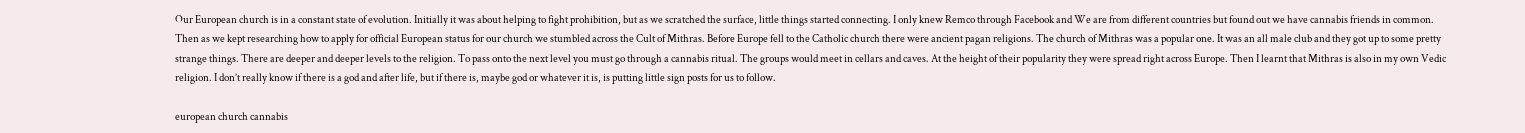Our European church is in a constant state of evolution. Initially it was about helping to fight prohibition, but as we scratched the surface, little things started connecting. I only knew Remco through Facebook and We are from different countries but found out we have cannabis friends in common. Then as we kept researching how to apply for official European status for our church we stumbled across the Cult of Mithras. Before Europe fell to the Catholic church there were ancient pagan religions. The church of Mithras was a popular one. It was an all male club and they got up to some pretty strange things. There are deeper and deeper levels to the religion. To pass onto the next level you must go through a cannabis ritual. The groups would meet in cellars and caves. At the height of their popularity they were spread right across Europe. Then I learnt that Mithras is also in my own Vedic religion. I don’t really know if there is a god and after life, but if there is, maybe god or whatever it is, is putting little sign posts for us to follow.

european church cannabis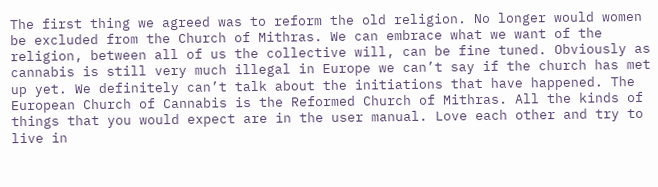The first thing we agreed was to reform the old religion. No longer would women be excluded from the Church of Mithras. We can embrace what we want of the religion, between all of us the collective will, can be fine tuned. Obviously as cannabis is still very much illegal in Europe we can’t say if the church has met up yet. We definitely can’t talk about the initiations that have happened. The European Church of Cannabis is the Reformed Church of Mithras. All the kinds of things that you would expect are in the user manual. Love each other and try to live in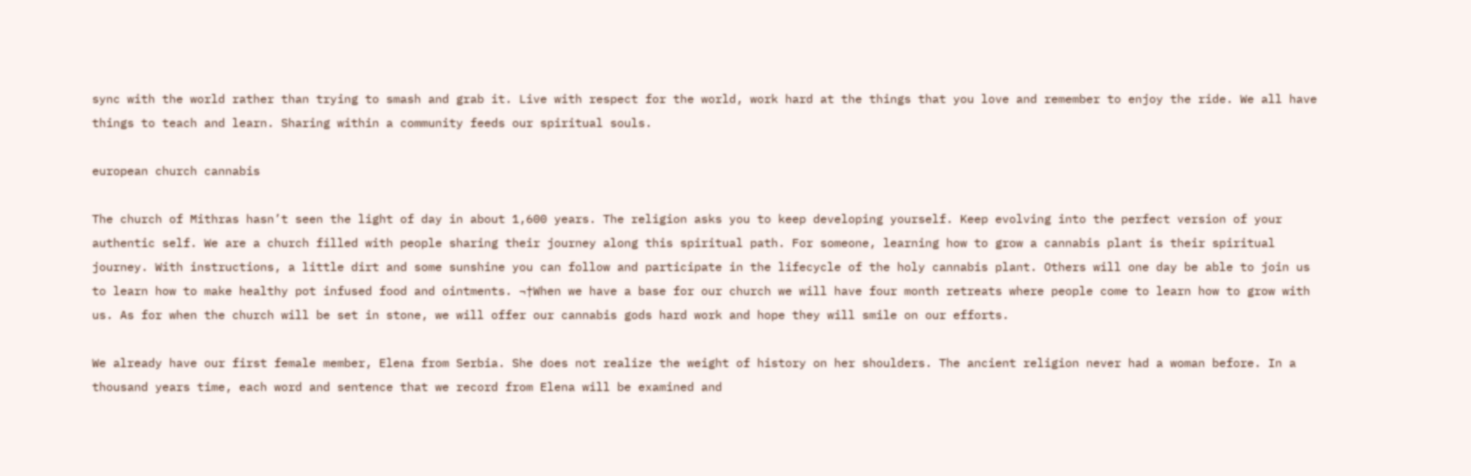sync with the world rather than trying to smash and grab it. Live with respect for the world, work hard at the things that you love and remember to enjoy the ride. We all have things to teach and learn. Sharing within a community feeds our spiritual souls.

european church cannabis

The church of Mithras hasn’t seen the light of day in about 1,600 years. The religion asks you to keep developing yourself. Keep evolving into the perfect version of your authentic self. We are a church filled with people sharing their journey along this spiritual path. For someone, learning how to grow a cannabis plant is their spiritual journey. With instructions, a little dirt and some sunshine you can follow and participate in the lifecycle of the holy cannabis plant. Others will one day be able to join us to learn how to make healthy pot infused food and ointments. ¬†When we have a base for our church we will have four month retreats where people come to learn how to grow with us. As for when the church will be set in stone, we will offer our cannabis gods hard work and hope they will smile on our efforts.

We already have our first female member, Elena from Serbia. She does not realize the weight of history on her shoulders. The ancient religion never had a woman before. In a thousand years time, each word and sentence that we record from Elena will be examined and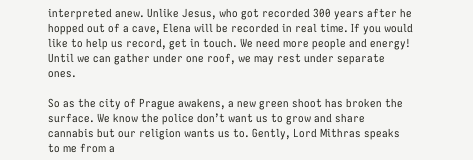interpreted anew. Unlike Jesus, who got recorded 300 years after he hopped out of a cave, Elena will be recorded in real time. If you would like to help us record, get in touch. We need more people and energy! Until we can gather under one roof, we may rest under separate ones.

So as the city of Prague awakens, a new green shoot has broken the surface. We know the police don’t want us to grow and share cannabis but our religion wants us to. Gently, Lord Mithras speaks to me from a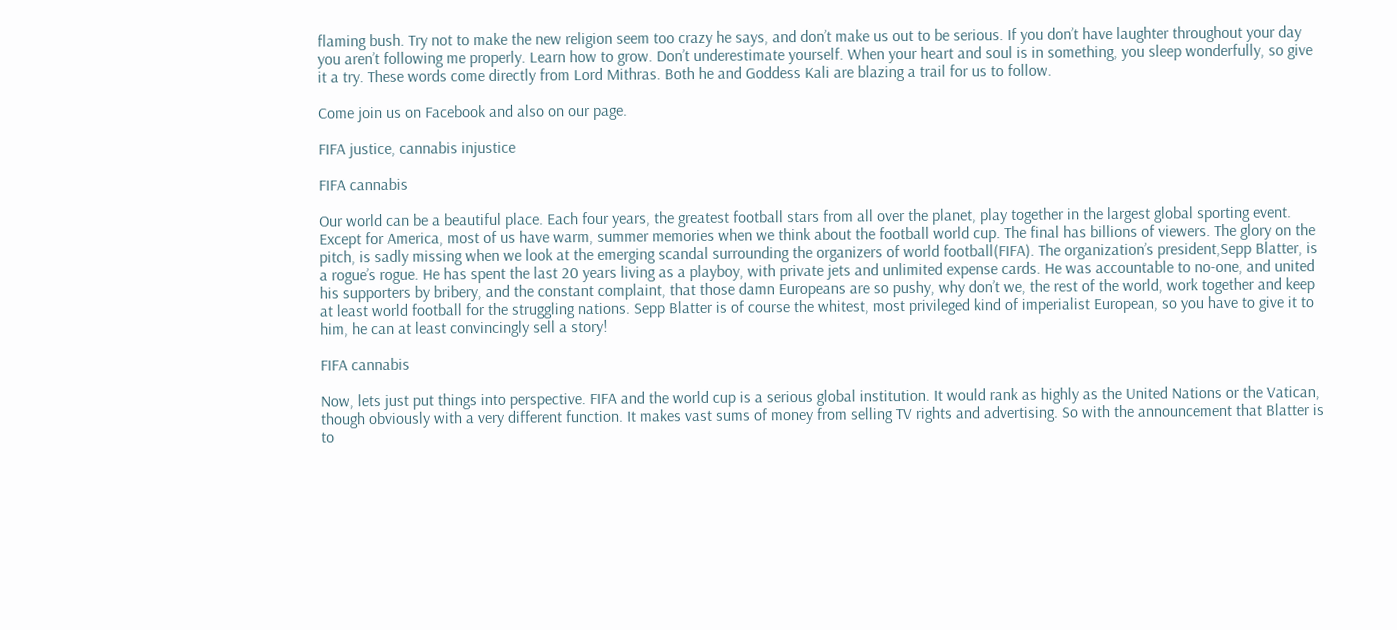flaming bush. Try not to make the new religion seem too crazy he says, and don’t make us out to be serious. If you don’t have laughter throughout your day you aren’t following me properly. Learn how to grow. Don’t underestimate yourself. When your heart and soul is in something, you sleep wonderfully, so give it a try. These words come directly from Lord Mithras. Both he and Goddess Kali are blazing a trail for us to follow.

Come join us on Facebook and also on our page.

FIFA justice, cannabis injustice

FIFA cannabis

Our world can be a beautiful place. Each four years, the greatest football stars from all over the planet, play together in the largest global sporting event. Except for America, most of us have warm, summer memories when we think about the football world cup. The final has billions of viewers. The glory on the pitch, is sadly missing when we look at the emerging scandal surrounding the organizers of world football(FIFA). The organization’s president,Sepp Blatter, is a rogue’s rogue. He has spent the last 20 years living as a playboy, with private jets and unlimited expense cards. He was accountable to no-one, and united his supporters by bribery, and the constant complaint, that those damn Europeans are so pushy, why don’t we, the rest of the world, work together and keep at least world football for the struggling nations. Sepp Blatter is of course the whitest, most privileged kind of imperialist European, so you have to give it to him, he can at least convincingly sell a story!

FIFA cannabis

Now, lets just put things into perspective. FIFA and the world cup is a serious global institution. It would rank as highly as the United Nations or the Vatican, though obviously with a very different function. It makes vast sums of money from selling TV rights and advertising. So with the announcement that Blatter is to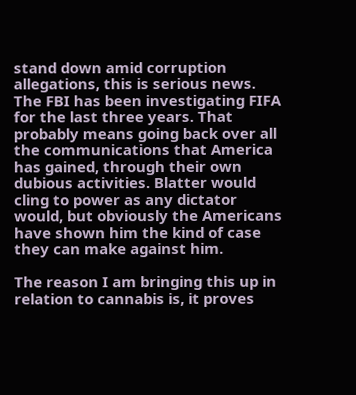stand down amid corruption allegations, this is serious news. The FBI has been investigating FIFA for the last three years. That probably means going back over all the communications that America has gained, through their own dubious activities. Blatter would cling to power as any dictator would, but obviously the Americans have shown him the kind of case they can make against him.

The reason I am bringing this up in relation to cannabis is, it proves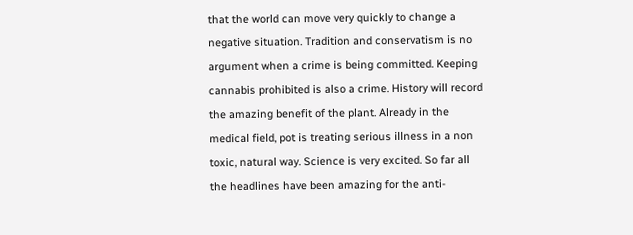that the world can move very quickly to change a negative situation. Tradition and conservatism is no argument when a crime is being committed. Keeping cannabis prohibited is also a crime. History will record the amazing benefit of the plant. Already in the medical field, pot is treating serious illness in a non toxic, natural way. Science is very excited. So far all the headlines have been amazing for the anti-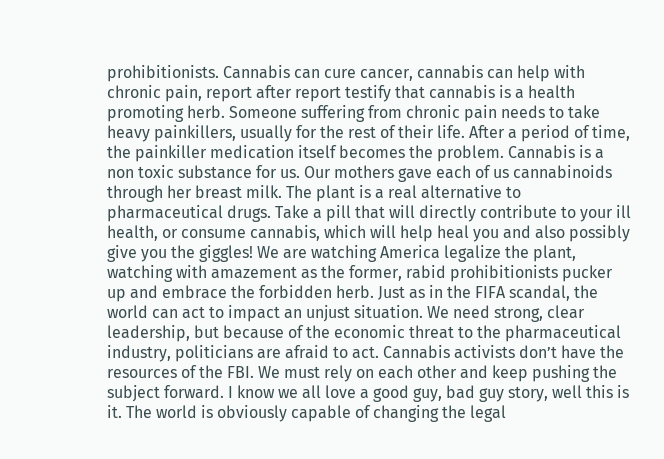prohibitionists. Cannabis can cure cancer, cannabis can help with chronic pain, report after report testify that cannabis is a health promoting herb. Someone suffering from chronic pain needs to take heavy painkillers, usually for the rest of their life. After a period of time, the painkiller medication itself becomes the problem. Cannabis is a non toxic substance for us. Our mothers gave each of us cannabinoids through her breast milk. The plant is a real alternative to pharmaceutical drugs. Take a pill that will directly contribute to your ill health, or consume cannabis, which will help heal you and also possibly give you the giggles! We are watching America legalize the plant, watching with amazement as the former, rabid prohibitionists pucker up and embrace the forbidden herb. Just as in the FIFA scandal, the world can act to impact an unjust situation. We need strong, clear leadership, but because of the economic threat to the pharmaceutical industry, politicians are afraid to act. Cannabis activists don’t have the resources of the FBI. We must rely on each other and keep pushing the subject forward. I know we all love a good guy, bad guy story, well this is it. The world is obviously capable of changing the legal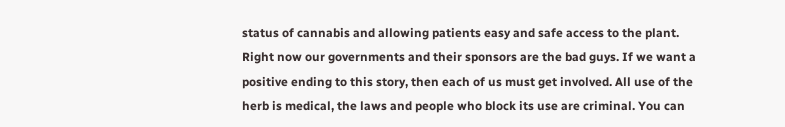status of cannabis and allowing patients easy and safe access to the plant. Right now our governments and their sponsors are the bad guys. If we want a positive ending to this story, then each of us must get involved. All use of the herb is medical, the laws and people who block its use are criminal. You can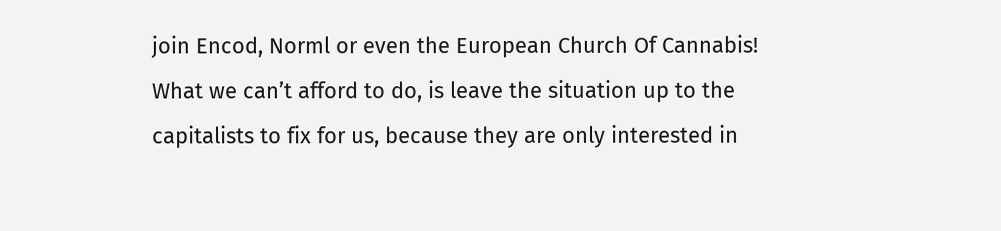join Encod, Norml or even the European Church Of Cannabis! What we can’t afford to do, is leave the situation up to the capitalists to fix for us, because they are only interested in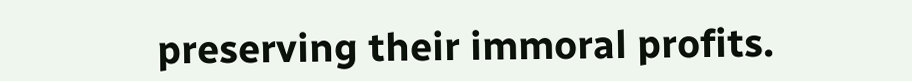preserving their immoral profits.